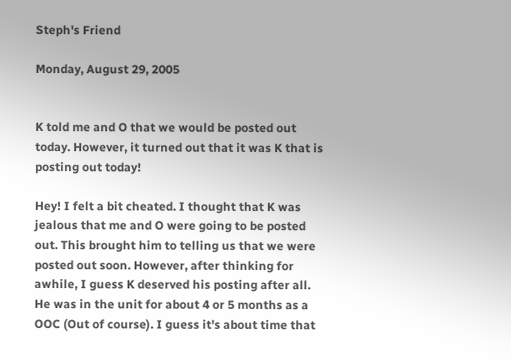Steph's Friend

Monday, August 29, 2005


K told me and O that we would be posted out today. However, it turned out that it was K that is posting out today!

Hey! I felt a bit cheated. I thought that K was jealous that me and O were going to be posted out. This brought him to telling us that we were posted out soon. However, after thinking for awhile, I guess K deserved his posting after all. He was in the unit for about 4 or 5 months as a OOC (Out of course). I guess it's about time that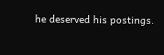he deserved his postings.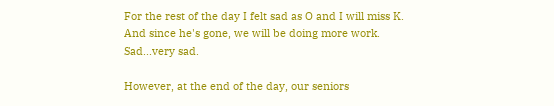For the rest of the day I felt sad as O and I will miss K. And since he's gone, we will be doing more work. Sad...very sad.

However, at the end of the day, our seniors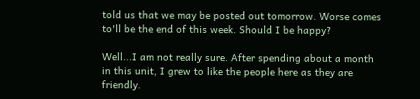told us that we may be posted out tomorrow. Worse comes to'll be the end of this week. Should I be happy?

Well...I am not really sure. After spending about a month in this unit, I grew to like the people here as they are friendly.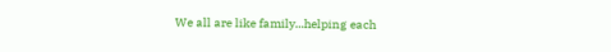We all are like family...helping each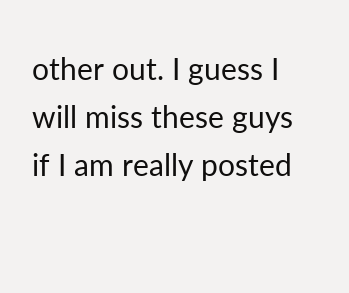other out. I guess I will miss these guys if I am really posted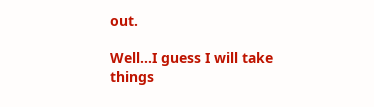out.

Well...I guess I will take things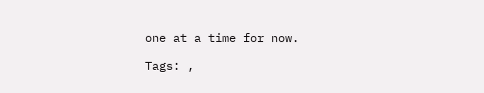one at a time for now.

Tags: ,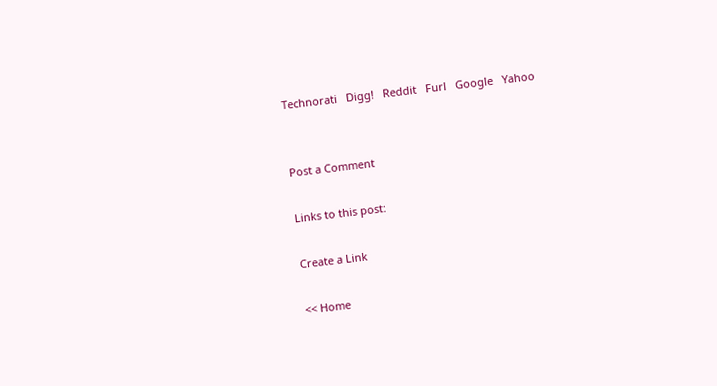Technorati   Digg!   Reddit   Furl   Google   Yahoo


Post a Comment

Links to this post:

Create a Link

<< Home